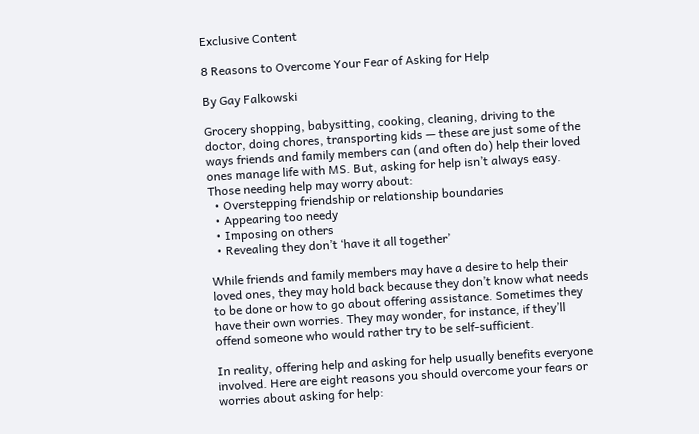Exclusive Content

8 Reasons to Overcome Your Fear of Asking for Help

By Gay Falkowski

Grocery shopping, babysitting, cooking, cleaning, driving to the doctor, doing chores, transporting kids — these are just some of the ways friends and family members can (and often do) help their loved ones manage life with MS. But, asking for help isn’t always easy.  Those needing help may worry about:
  • Overstepping friendship or relationship boundaries
  • Appearing too needy
  • Imposing on others
  • Revealing they don’t ‘have it all together’

While friends and family members may have a desire to help their loved ones, they may hold back because they don’t know what needs to be done or how to go about offering assistance. Sometimes they have their own worries. They may wonder, for instance, if they’ll offend someone who would rather try to be self-sufficient.

In reality, offering help and asking for help usually benefits everyone involved. Here are eight reasons you should overcome your fears or worries about asking for help: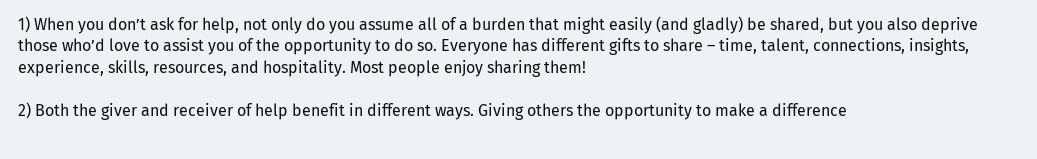1) When you don’t ask for help, not only do you assume all of a burden that might easily (and gladly) be shared, but you also deprive those who’d love to assist you of the opportunity to do so. Everyone has different gifts to share – time, talent, connections, insights, experience, skills, resources, and hospitality. Most people enjoy sharing them!

2) Both the giver and receiver of help benefit in different ways. Giving others the opportunity to make a difference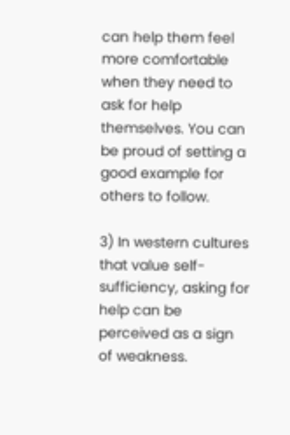can help them feel more comfortable when they need to ask for help themselves. You can be proud of setting a good example for others to follow.

3) In western cultures that value self-sufficiency, asking for help can be perceived as a sign of weakness.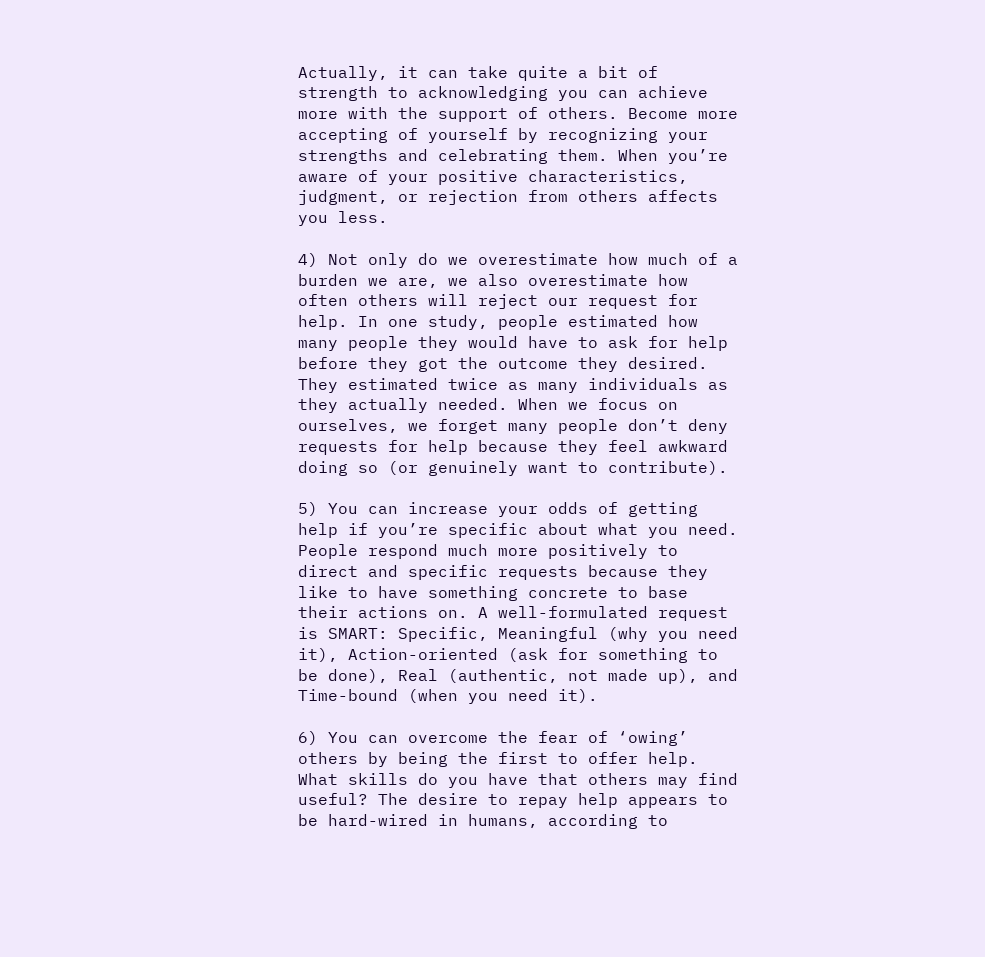Actually, it can take quite a bit of strength to acknowledging you can achieve more with the support of others. Become more accepting of yourself by recognizing your strengths and celebrating them. When you’re aware of your positive characteristics, judgment, or rejection from others affects you less.

4) Not only do we overestimate how much of a burden we are, we also overestimate how often others will reject our request for help. In one study, people estimated how many people they would have to ask for help before they got the outcome they desired. They estimated twice as many individuals as they actually needed. When we focus on ourselves, we forget many people don’t deny requests for help because they feel awkward doing so (or genuinely want to contribute).

5) You can increase your odds of getting help if you’re specific about what you need. People respond much more positively to direct and specific requests because they like to have something concrete to base their actions on. A well-formulated request is SMART: Specific, Meaningful (why you need it), Action-oriented (ask for something to be done), Real (authentic, not made up), and Time-bound (when you need it).

6) You can overcome the fear of ‘owing’ others by being the first to offer help. What skills do you have that others may find useful? The desire to repay help appears to be hard-wired in humans, according to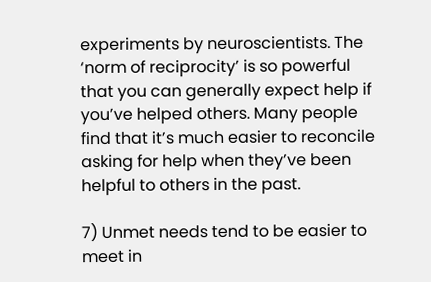experiments by neuroscientists. The ‘norm of reciprocity’ is so powerful that you can generally expect help if you’ve helped others. Many people find that it’s much easier to reconcile asking for help when they’ve been helpful to others in the past.

7) Unmet needs tend to be easier to meet in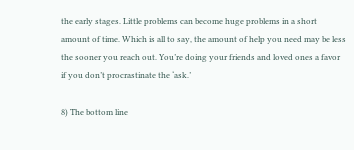the early stages. Little problems can become huge problems in a short amount of time. Which is all to say, the amount of help you need may be less the sooner you reach out. You’re doing your friends and loved ones a favor if you don’t procrastinate the ‘ask.’

8) The bottom line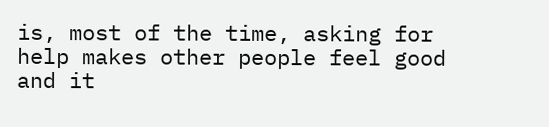is, most of the time, asking for help makes other people feel good and it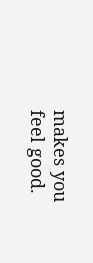makes you feel good.